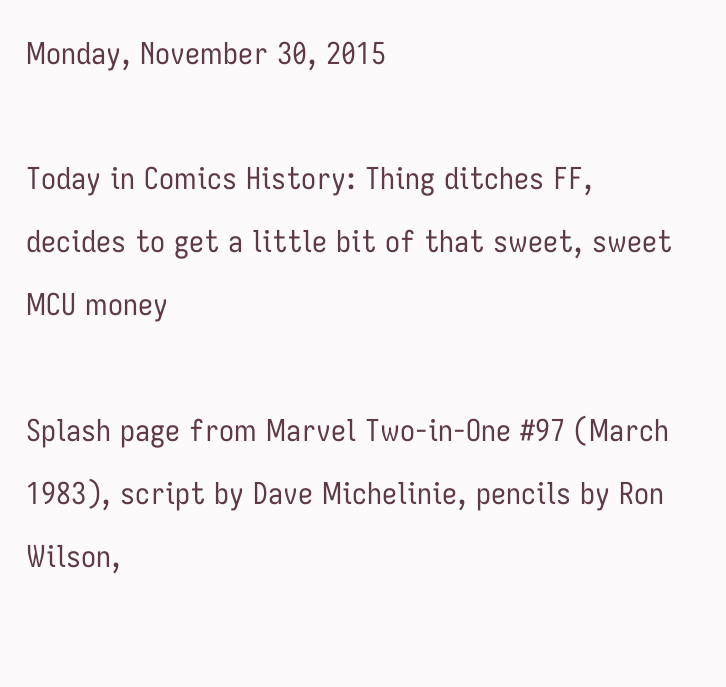Monday, November 30, 2015

Today in Comics History: Thing ditches FF, decides to get a little bit of that sweet, sweet MCU money

Splash page from Marvel Two-in-One #97 (March 1983), script by Dave Michelinie, pencils by Ron Wilson,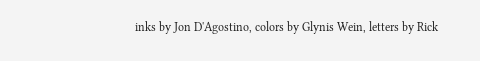inks by Jon D'Agostino, colors by Glynis Wein, letters by Rick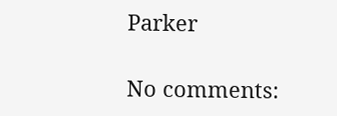Parker

No comments: